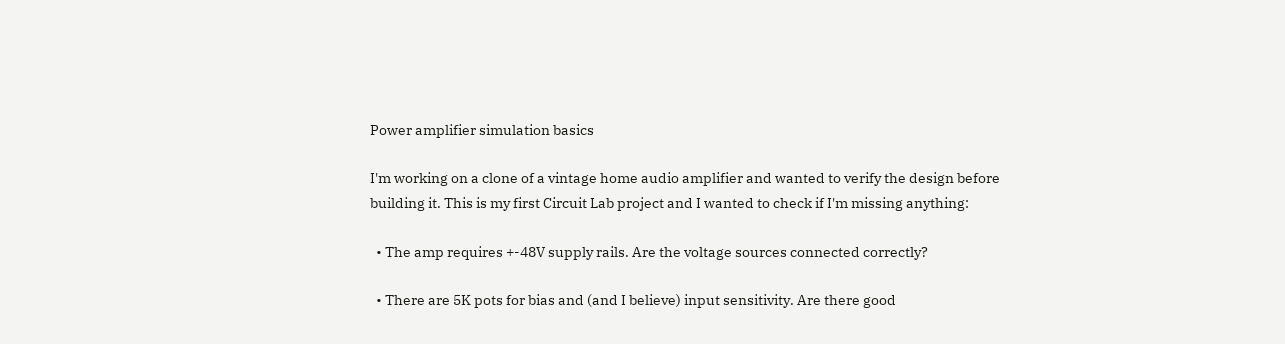Power amplifier simulation basics

I'm working on a clone of a vintage home audio amplifier and wanted to verify the design before building it. This is my first Circuit Lab project and I wanted to check if I'm missing anything:

  • The amp requires +-48V supply rails. Are the voltage sources connected correctly?

  • There are 5K pots for bias and (and I believe) input sensitivity. Are there good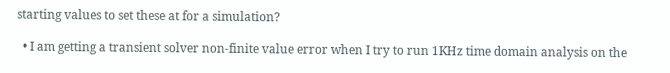starting values to set these at for a simulation?

  • I am getting a transient solver non-finite value error when I try to run 1KHz time domain analysis on the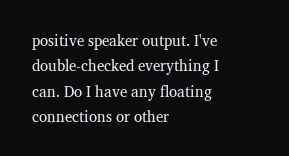positive speaker output. I've double-checked everything I can. Do I have any floating connections or other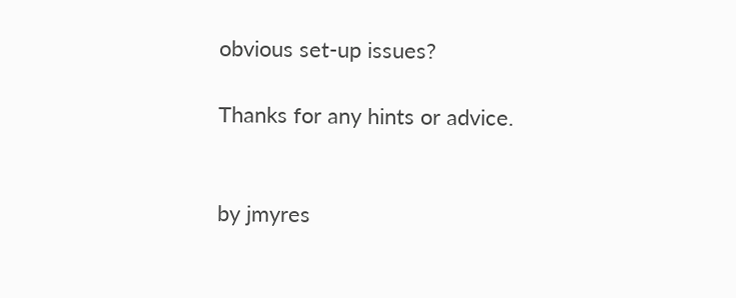obvious set-up issues?

Thanks for any hints or advice.


by jmyres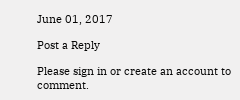June 01, 2017

Post a Reply

Please sign in or create an account to comment.